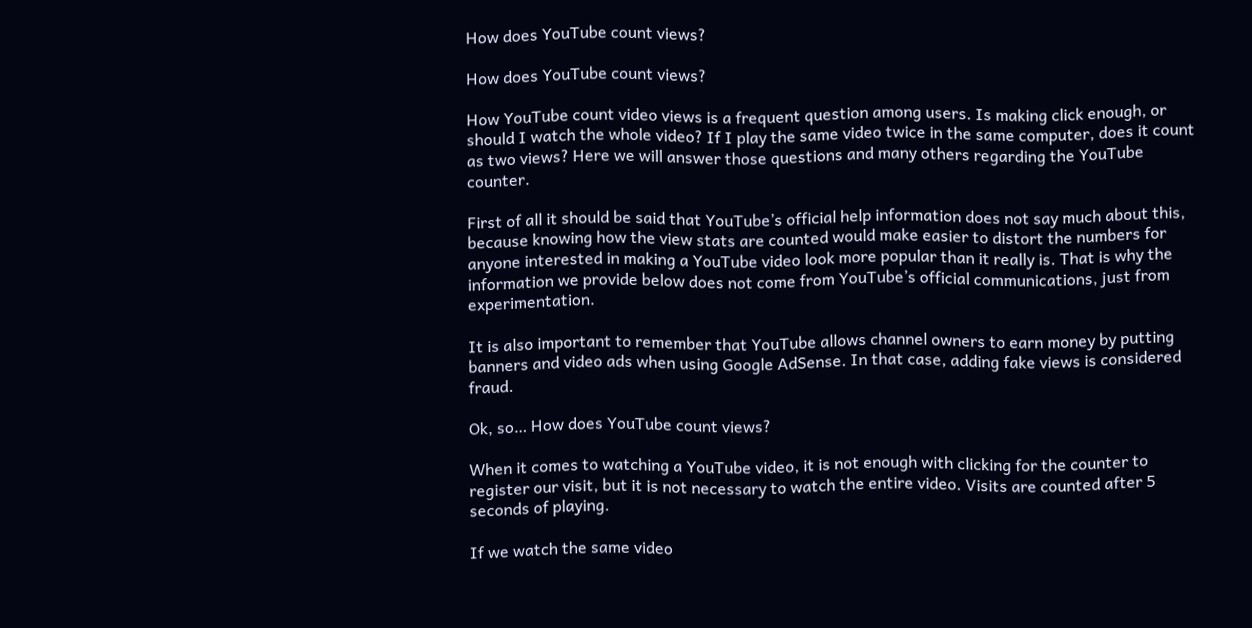How does YouTube count views?

How does YouTube count views?

How YouTube count video views is a frequent question among users. Is making click enough, or should I watch the whole video? If I play the same video twice in the same computer, does it count as two views? Here we will answer those questions and many others regarding the YouTube counter.

First of all it should be said that YouTube’s official help information does not say much about this, because knowing how the view stats are counted would make easier to distort the numbers for anyone interested in making a YouTube video look more popular than it really is. That is why the information we provide below does not come from YouTube’s official communications, just from experimentation.

It is also important to remember that YouTube allows channel owners to earn money by putting banners and video ads when using Google AdSense. In that case, adding fake views is considered fraud.

Ok, so… How does YouTube count views?

When it comes to watching a YouTube video, it is not enough with clicking for the counter to register our visit, but it is not necessary to watch the entire video. Visits are counted after 5 seconds of playing.

If we watch the same video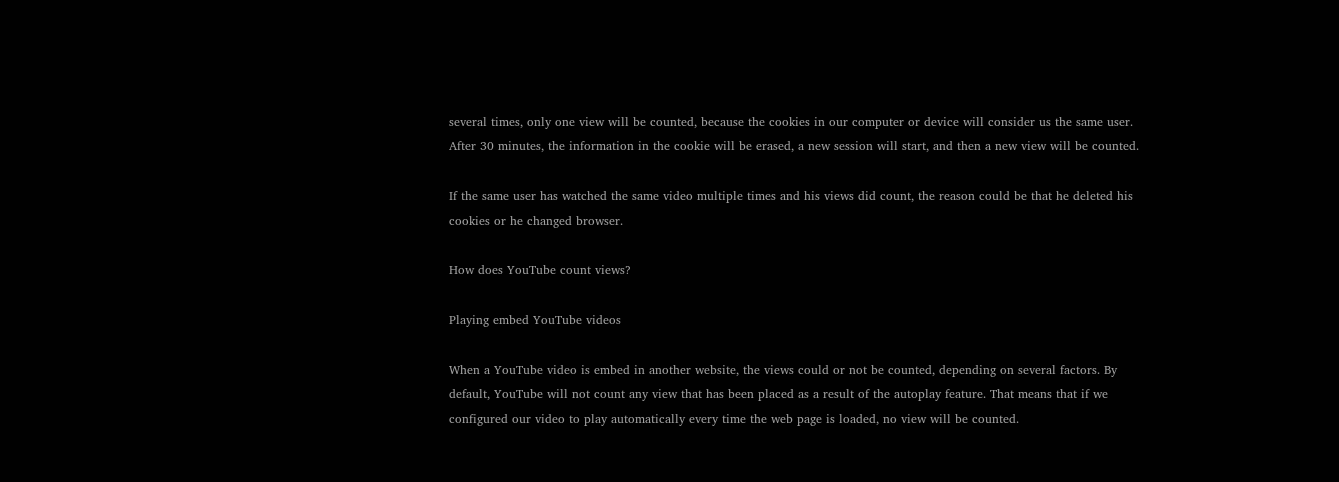several times, only one view will be counted, because the cookies in our computer or device will consider us the same user. After 30 minutes, the information in the cookie will be erased, a new session will start, and then a new view will be counted.

If the same user has watched the same video multiple times and his views did count, the reason could be that he deleted his cookies or he changed browser.

How does YouTube count views?

Playing embed YouTube videos

When a YouTube video is embed in another website, the views could or not be counted, depending on several factors. By default, YouTube will not count any view that has been placed as a result of the autoplay feature. That means that if we configured our video to play automatically every time the web page is loaded, no view will be counted.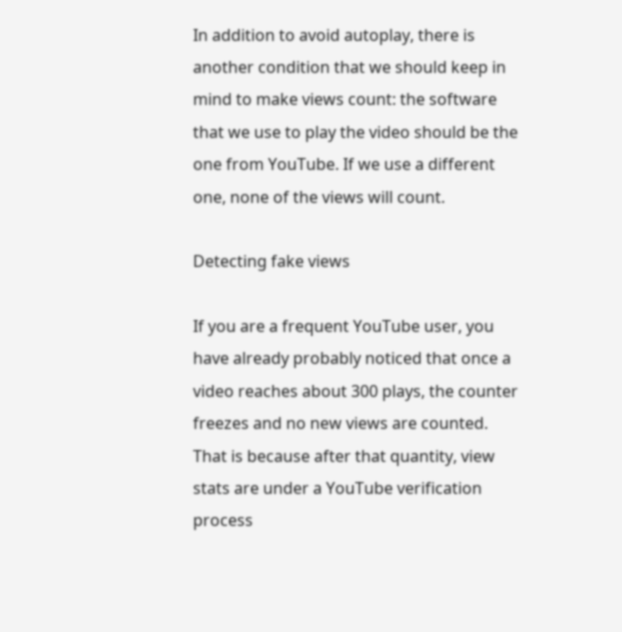In addition to avoid autoplay, there is another condition that we should keep in mind to make views count: the software that we use to play the video should be the one from YouTube. If we use a different one, none of the views will count.

Detecting fake views

If you are a frequent YouTube user, you have already probably noticed that once a video reaches about 300 plays, the counter freezes and no new views are counted. That is because after that quantity, view stats are under a YouTube verification process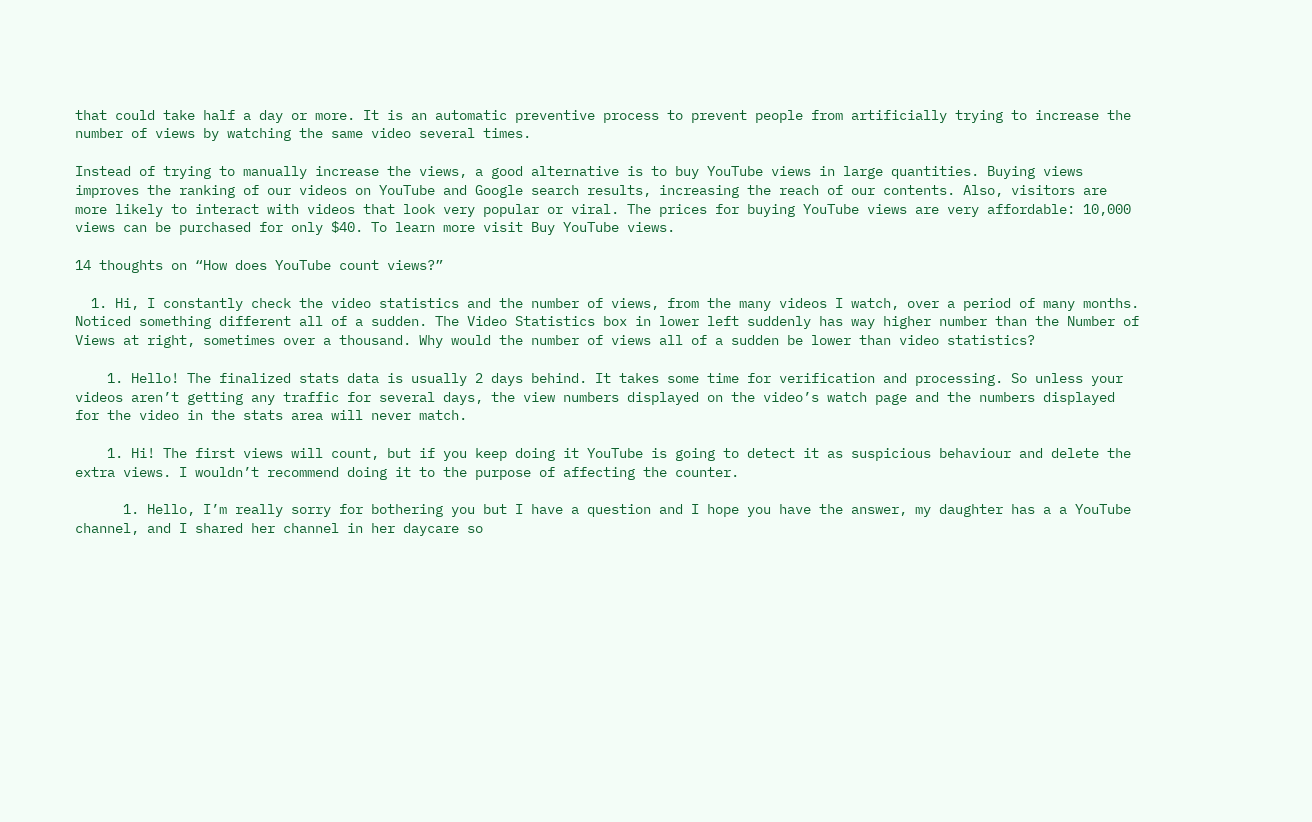that could take half a day or more. It is an automatic preventive process to prevent people from artificially trying to increase the number of views by watching the same video several times.

Instead of trying to manually increase the views, a good alternative is to buy YouTube views in large quantities. Buying views improves the ranking of our videos on YouTube and Google search results, increasing the reach of our contents. Also, visitors are more likely to interact with videos that look very popular or viral. The prices for buying YouTube views are very affordable: 10,000 views can be purchased for only $40. To learn more visit Buy YouTube views.

14 thoughts on “How does YouTube count views?”

  1. Hi, I constantly check the video statistics and the number of views, from the many videos I watch, over a period of many months. Noticed something different all of a sudden. The Video Statistics box in lower left suddenly has way higher number than the Number of Views at right, sometimes over a thousand. Why would the number of views all of a sudden be lower than video statistics?

    1. Hello! The finalized stats data is usually 2 days behind. It takes some time for verification and processing. So unless your videos aren’t getting any traffic for several days, the view numbers displayed on the video’s watch page and the numbers displayed for the video in the stats area will never match.

    1. Hi! The first views will count, but if you keep doing it YouTube is going to detect it as suspicious behaviour and delete the extra views. I wouldn’t recommend doing it to the purpose of affecting the counter.

      1. Hello, I’m really sorry for bothering you but I have a question and I hope you have the answer, my daughter has a a YouTube channel, and I shared her channel in her daycare so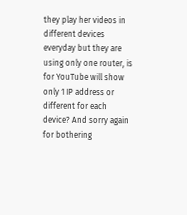they play her videos in different devices everyday but they are using only one router, is for YouTube will show only 1 IP address or different for each device? And sorry again for bothering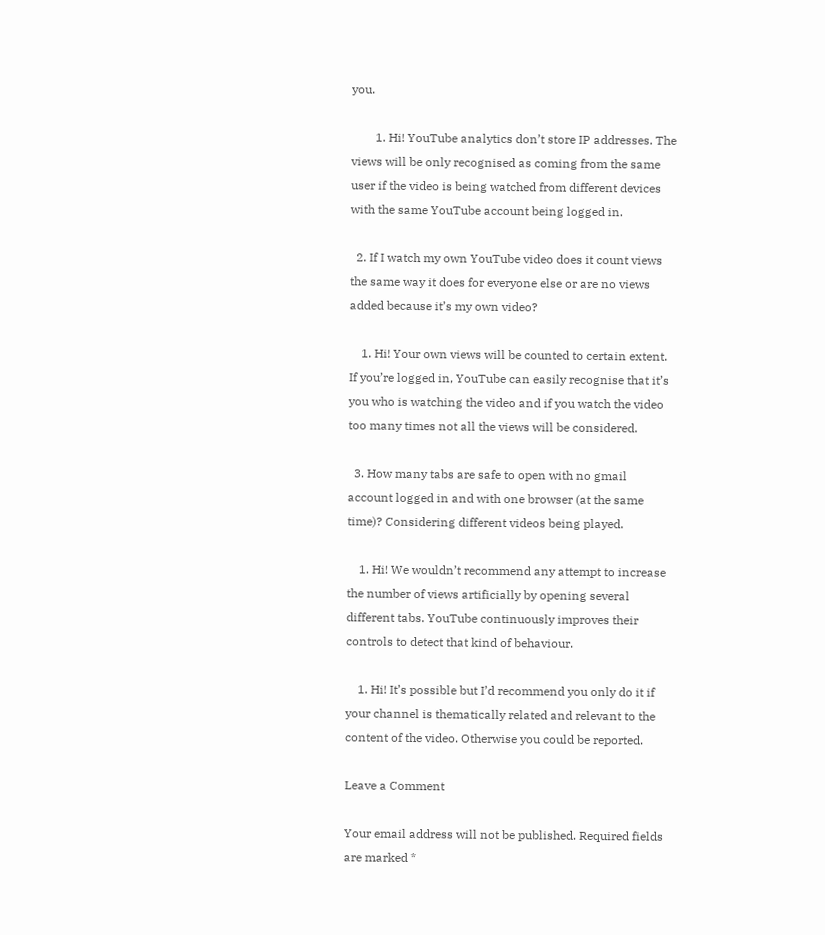you.

        1. Hi! YouTube analytics don’t store IP addresses. The views will be only recognised as coming from the same user if the video is being watched from different devices with the same YouTube account being logged in.

  2. If I watch my own YouTube video does it count views the same way it does for everyone else or are no views added because it’s my own video?

    1. Hi! Your own views will be counted to certain extent. If you’re logged in, YouTube can easily recognise that it’s you who is watching the video and if you watch the video too many times not all the views will be considered.

  3. How many tabs are safe to open with no gmail account logged in and with one browser (at the same time)? Considering different videos being played.

    1. Hi! We wouldn’t recommend any attempt to increase the number of views artificially by opening several different tabs. YouTube continuously improves their controls to detect that kind of behaviour.

    1. Hi! It’s possible but I’d recommend you only do it if your channel is thematically related and relevant to the content of the video. Otherwise you could be reported.

Leave a Comment

Your email address will not be published. Required fields are marked *